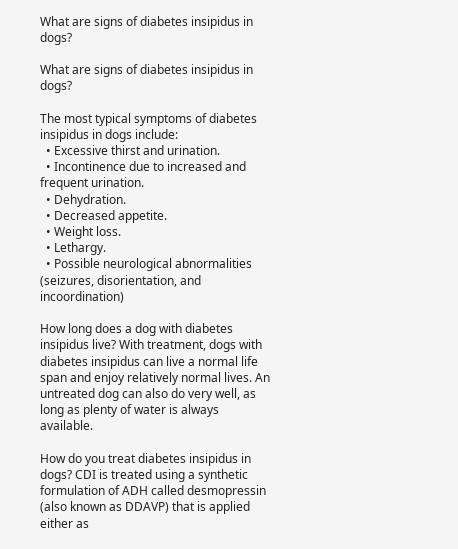What are signs of diabetes insipidus in dogs?

What are signs of diabetes insipidus in dogs?

The most typical symptoms of diabetes insipidus in dogs include:
  • Excessive thirst and urination.
  • Incontinence due to increased and frequent urination.
  • Dehydration.
  • Decreased appetite.
  • Weight loss.
  • Lethargy.
  • Possible neurological abnormalities (seizures, disorientation, and incoordination)

How long does a dog with diabetes insipidus live? With treatment, dogs with diabetes insipidus can live a normal life span and enjoy relatively normal lives. An untreated dog can also do very well, as long as plenty of water is always available.

How do you treat diabetes insipidus in dogs? CDI is treated using a synthetic formulation of ADH called desmopressin (also known as DDAVP) that is applied either as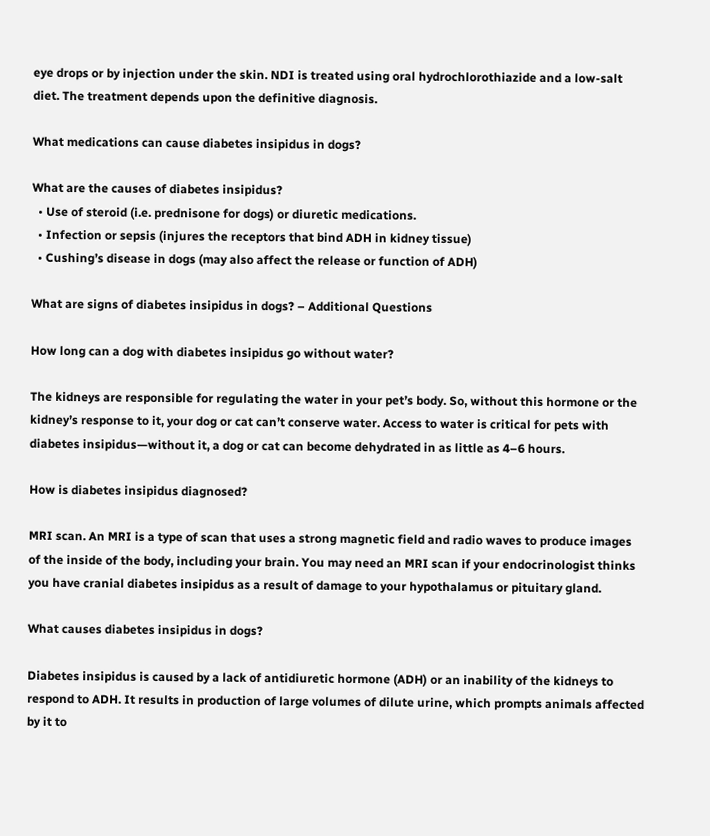eye drops or by injection under the skin. NDI is treated using oral hydrochlorothiazide and a low-salt diet. The treatment depends upon the definitive diagnosis.

What medications can cause diabetes insipidus in dogs?

What are the causes of diabetes insipidus?
  • Use of steroid (i.e. prednisone for dogs) or diuretic medications.
  • Infection or sepsis (injures the receptors that bind ADH in kidney tissue)
  • Cushing’s disease in dogs (may also affect the release or function of ADH)

What are signs of diabetes insipidus in dogs? – Additional Questions

How long can a dog with diabetes insipidus go without water?

The kidneys are responsible for regulating the water in your pet’s body. So, without this hormone or the kidney’s response to it, your dog or cat can’t conserve water. Access to water is critical for pets with diabetes insipidus—without it, a dog or cat can become dehydrated in as little as 4–6 hours.

How is diabetes insipidus diagnosed?

MRI scan. An MRI is a type of scan that uses a strong magnetic field and radio waves to produce images of the inside of the body, including your brain. You may need an MRI scan if your endocrinologist thinks you have cranial diabetes insipidus as a result of damage to your hypothalamus or pituitary gland.

What causes diabetes insipidus in dogs?

Diabetes insipidus is caused by a lack of antidiuretic hormone (ADH) or an inability of the kidneys to respond to ADH. It results in production of large volumes of dilute urine, which prompts animals affected by it to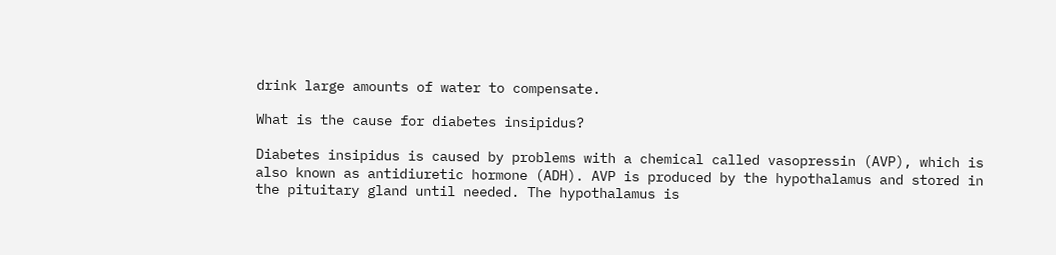drink large amounts of water to compensate.

What is the cause for diabetes insipidus?

Diabetes insipidus is caused by problems with a chemical called vasopressin (AVP), which is also known as antidiuretic hormone (ADH). AVP is produced by the hypothalamus and stored in the pituitary gland until needed. The hypothalamus is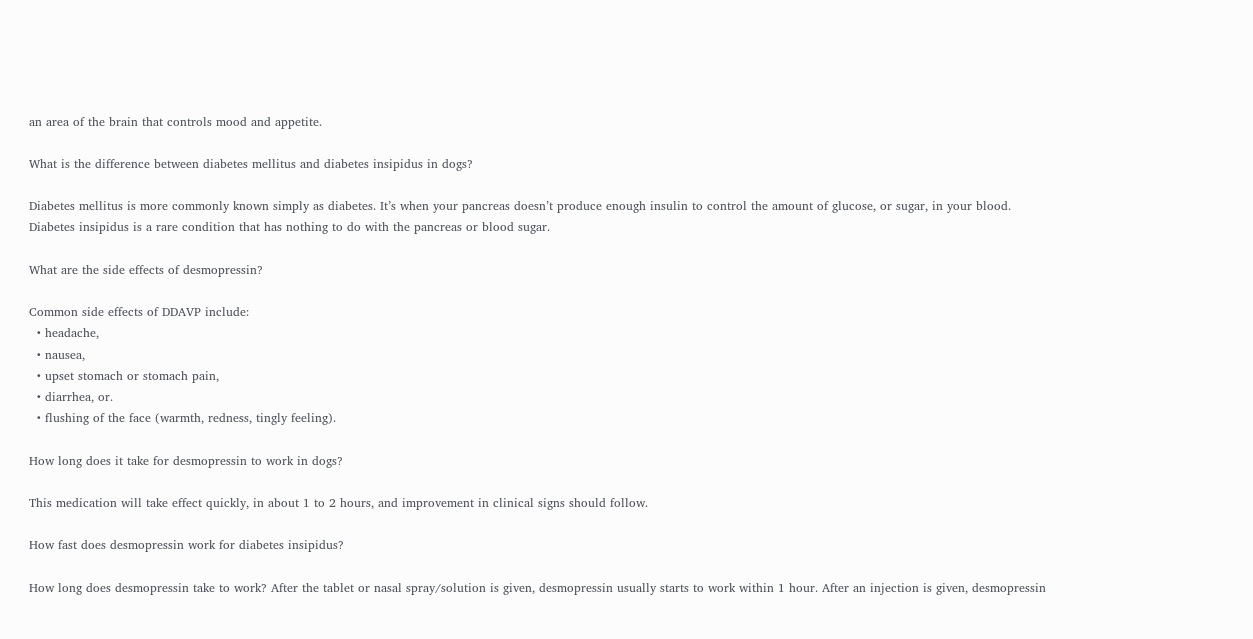an area of the brain that controls mood and appetite.

What is the difference between diabetes mellitus and diabetes insipidus in dogs?

Diabetes mellitus is more commonly known simply as diabetes. It’s when your pancreas doesn’t produce enough insulin to control the amount of glucose, or sugar, in your blood. Diabetes insipidus is a rare condition that has nothing to do with the pancreas or blood sugar.

What are the side effects of desmopressin?

Common side effects of DDAVP include:
  • headache,
  • nausea,
  • upset stomach or stomach pain,
  • diarrhea, or.
  • flushing of the face (warmth, redness, tingly feeling).

How long does it take for desmopressin to work in dogs?

This medication will take effect quickly, in about 1 to 2 hours, and improvement in clinical signs should follow.

How fast does desmopressin work for diabetes insipidus?

How long does desmopressin take to work? After the tablet or nasal spray/solution is given, desmopressin usually starts to work within 1 hour. After an injection is given, desmopressin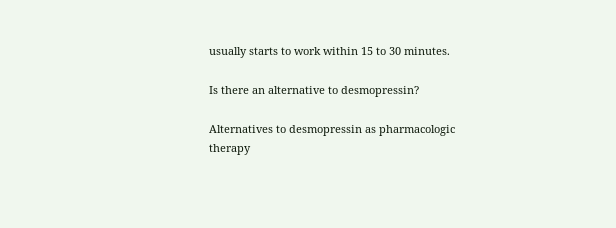usually starts to work within 15 to 30 minutes.

Is there an alternative to desmopressin?

Alternatives to desmopressin as pharmacologic therapy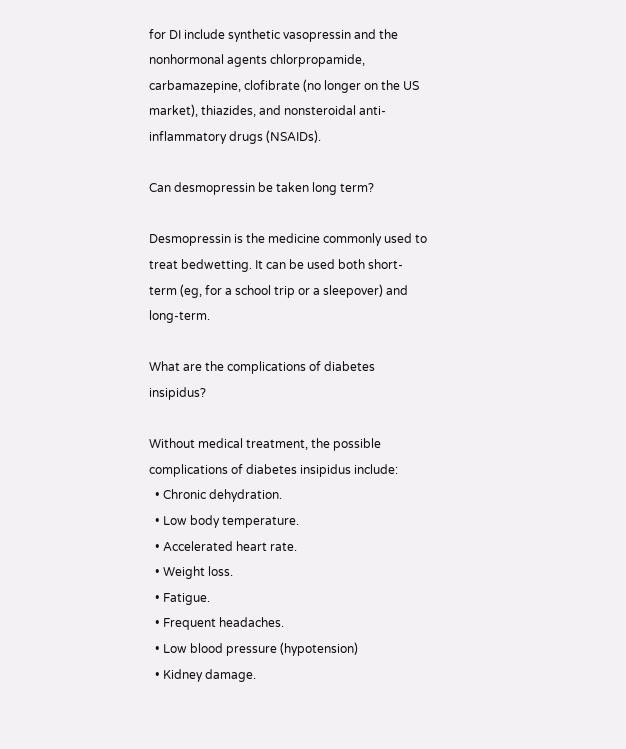for DI include synthetic vasopressin and the nonhormonal agents chlorpropamide, carbamazepine, clofibrate (no longer on the US market), thiazides, and nonsteroidal anti-inflammatory drugs (NSAIDs).

Can desmopressin be taken long term?

Desmopressin is the medicine commonly used to treat bedwetting. It can be used both short-term (eg, for a school trip or a sleepover) and long-term.

What are the complications of diabetes insipidus?

Without medical treatment, the possible complications of diabetes insipidus include:
  • Chronic dehydration.
  • Low body temperature.
  • Accelerated heart rate.
  • Weight loss.
  • Fatigue.
  • Frequent headaches.
  • Low blood pressure (hypotension)
  • Kidney damage.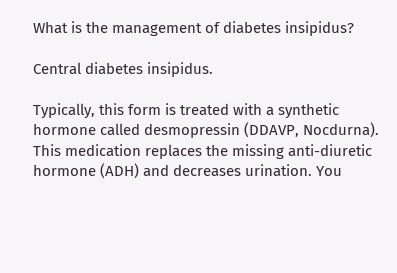What is the management of diabetes insipidus?

Central diabetes insipidus.

Typically, this form is treated with a synthetic hormone called desmopressin (DDAVP, Nocdurna). This medication replaces the missing anti-diuretic hormone (ADH) and decreases urination. You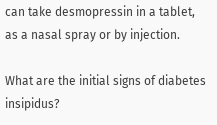can take desmopressin in a tablet, as a nasal spray or by injection.

What are the initial signs of diabetes insipidus?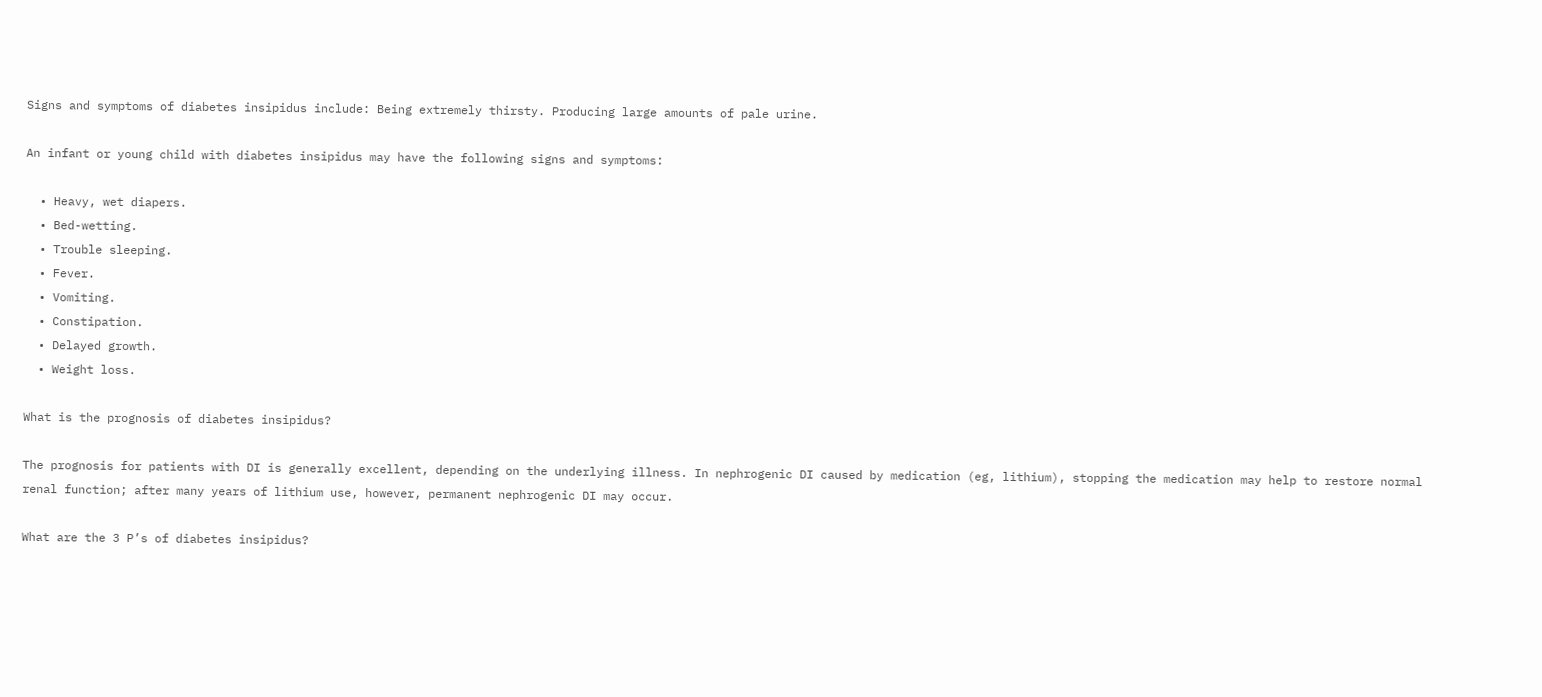Signs and symptoms of diabetes insipidus include: Being extremely thirsty. Producing large amounts of pale urine.

An infant or young child with diabetes insipidus may have the following signs and symptoms:

  • Heavy, wet diapers.
  • Bed-wetting.
  • Trouble sleeping.
  • Fever.
  • Vomiting.
  • Constipation.
  • Delayed growth.
  • Weight loss.

What is the prognosis of diabetes insipidus?

The prognosis for patients with DI is generally excellent, depending on the underlying illness. In nephrogenic DI caused by medication (eg, lithium), stopping the medication may help to restore normal renal function; after many years of lithium use, however, permanent nephrogenic DI may occur.

What are the 3 P’s of diabetes insipidus?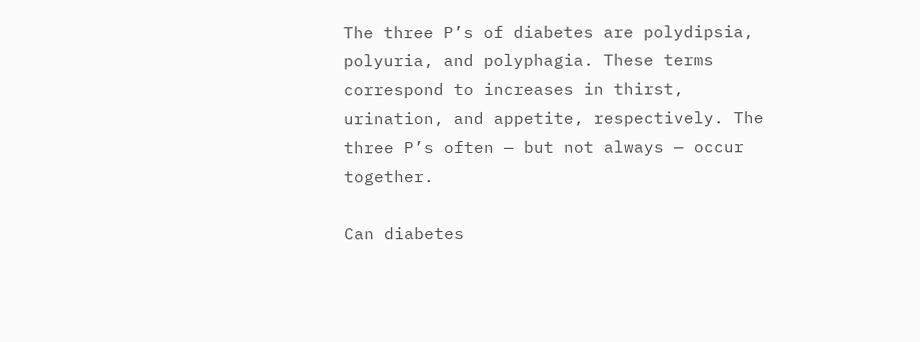The three P’s of diabetes are polydipsia, polyuria, and polyphagia. These terms correspond to increases in thirst, urination, and appetite, respectively. The three P’s often — but not always — occur together.

Can diabetes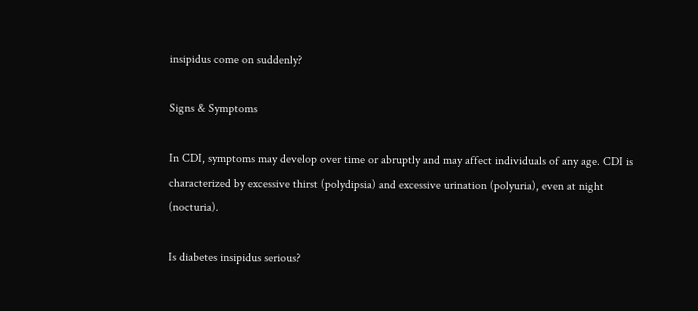insipidus come on suddenly?

Signs & Symptoms

In CDI, symptoms may develop over time or abruptly and may affect individuals of any age. CDI is characterized by excessive thirst (polydipsia) and excessive urination (polyuria), even at night (nocturia).

Is diabetes insipidus serious?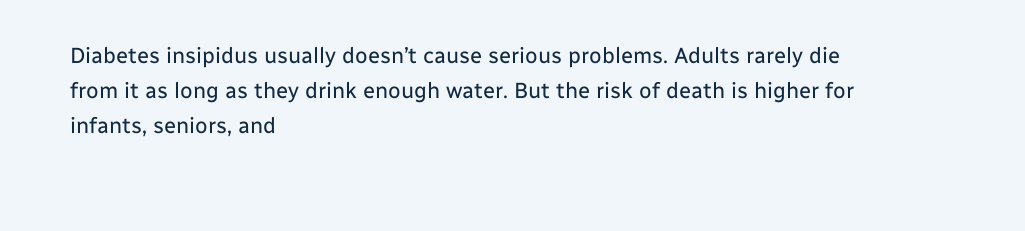Diabetes insipidus usually doesn’t cause serious problems. Adults rarely die from it as long as they drink enough water. But the risk of death is higher for infants, seniors, and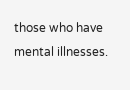those who have mental illnesses.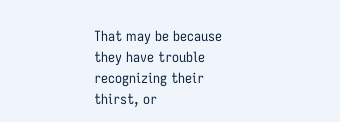That may be because they have trouble recognizing their thirst, or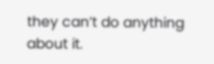they can’t do anything about it.